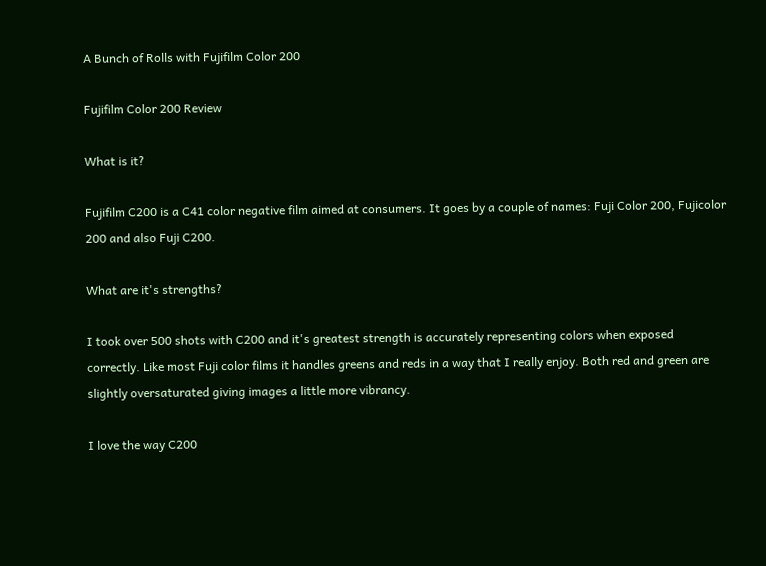A Bunch of Rolls with Fujifilm Color 200

Fujifilm Color 200 Review

What is it?

Fujifilm C200 is a C41 color negative film aimed at consumers. It goes by a couple of names: Fuji Color 200, Fujicolor 200 and also Fuji C200.

What are it's strengths?

I took over 500 shots with C200 and it's greatest strength is accurately representing colors when exposed correctly. Like most Fuji color films it handles greens and reds in a way that I really enjoy. Both red and green are slightly oversaturated giving images a little more vibrancy.

I love the way C200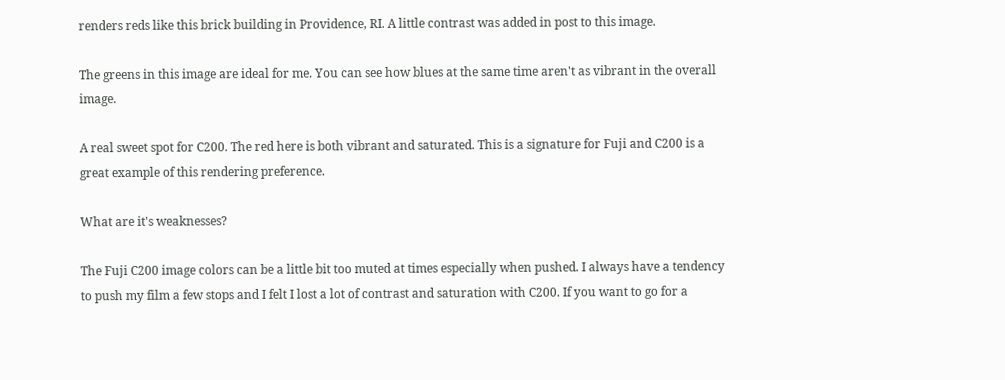renders reds like this brick building in Providence, RI. A little contrast was added in post to this image.

The greens in this image are ideal for me. You can see how blues at the same time aren't as vibrant in the overall image.

A real sweet spot for C200. The red here is both vibrant and saturated. This is a signature for Fuji and C200 is a great example of this rendering preference.

What are it's weaknesses?

The Fuji C200 image colors can be a little bit too muted at times especially when pushed. I always have a tendency to push my film a few stops and I felt I lost a lot of contrast and saturation with C200. If you want to go for a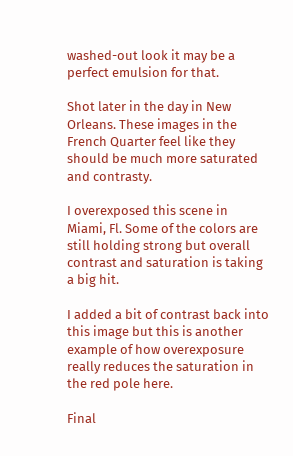washed-out look it may be a perfect emulsion for that.

Shot later in the day in New Orleans. These images in the French Quarter feel like they should be much more saturated and contrasty.

I overexposed this scene in Miami, Fl. Some of the colors are still holding strong but overall contrast and saturation is taking a big hit.

I added a bit of contrast back into this image but this is another example of how overexposure really reduces the saturation in the red pole here.

Final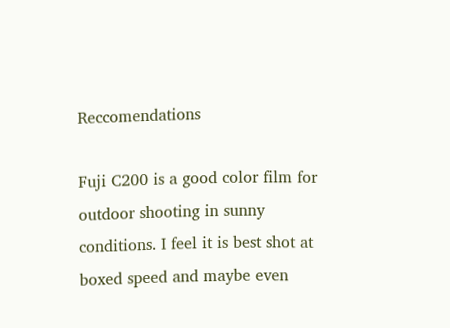Reccomendations

Fuji C200 is a good color film for outdoor shooting in sunny conditions. I feel it is best shot at boxed speed and maybe even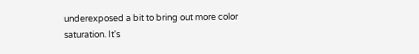underexposed a bit to bring out more color saturation. It's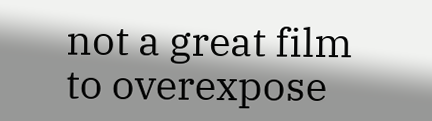not a great film to overexpose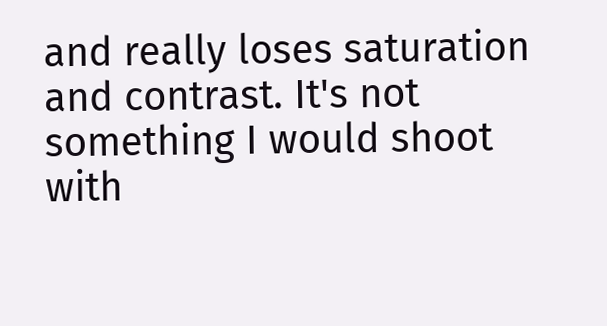and really loses saturation and contrast. It's not something I would shoot with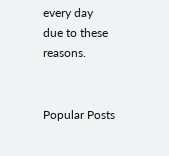every day due to these reasons.


Popular Posts